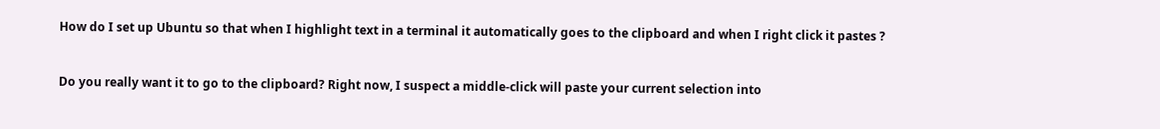How do I set up Ubuntu so that when I highlight text in a terminal it automatically goes to the clipboard and when I right click it pastes ?


Do you really want it to go to the clipboard? Right now, I suspect a middle-click will paste your current selection into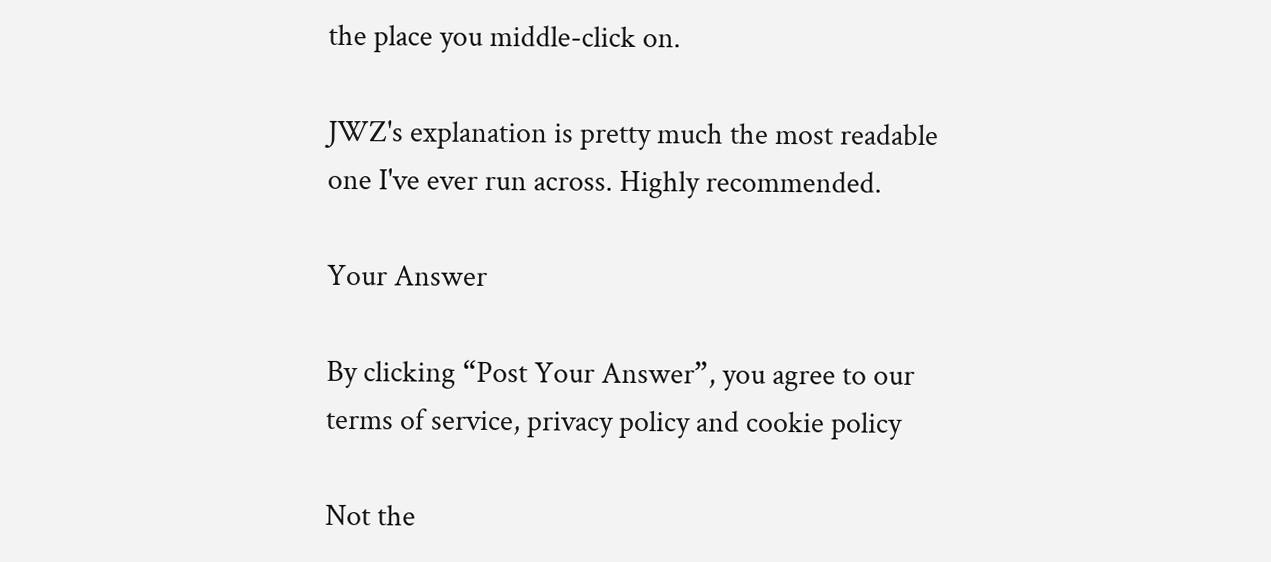the place you middle-click on.

JWZ's explanation is pretty much the most readable one I've ever run across. Highly recommended.

Your Answer

By clicking “Post Your Answer”, you agree to our terms of service, privacy policy and cookie policy

Not the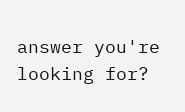answer you're looking for?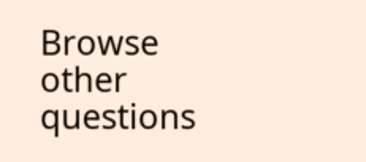Browse other questions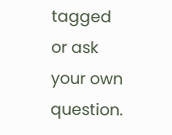tagged or ask your own question.